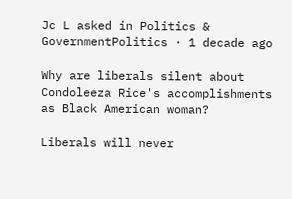Jc L asked in Politics & GovernmentPolitics · 1 decade ago

Why are liberals silent about Condoleeza Rice's accomplishments as Black American woman?

Liberals will never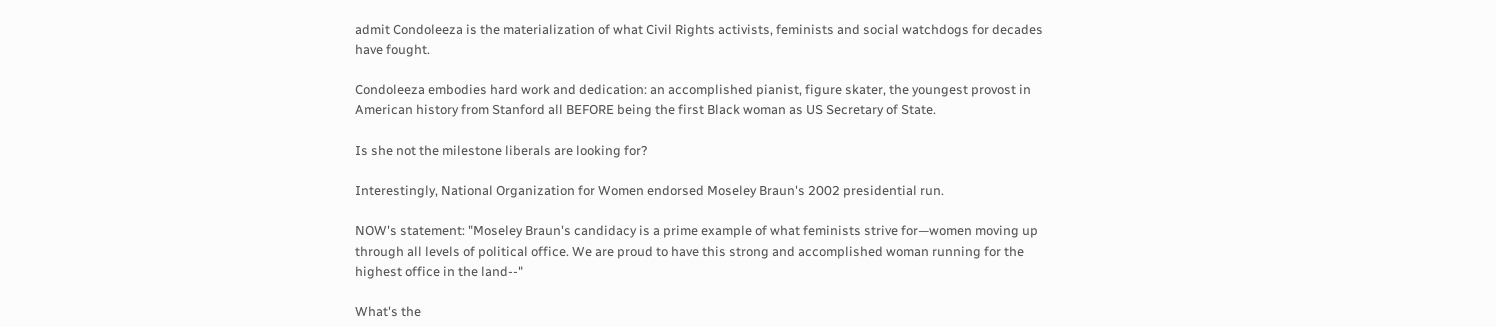admit Condoleeza is the materialization of what Civil Rights activists, feminists and social watchdogs for decades have fought.

Condoleeza embodies hard work and dedication: an accomplished pianist, figure skater, the youngest provost in American history from Stanford all BEFORE being the first Black woman as US Secretary of State.

Is she not the milestone liberals are looking for?

Interestingly, National Organization for Women endorsed Moseley Braun's 2002 presidential run.

NOW's statement: "Moseley Braun's candidacy is a prime example of what feminists strive for—women moving up through all levels of political office. We are proud to have this strong and accomplished woman running for the highest office in the land--"

What's the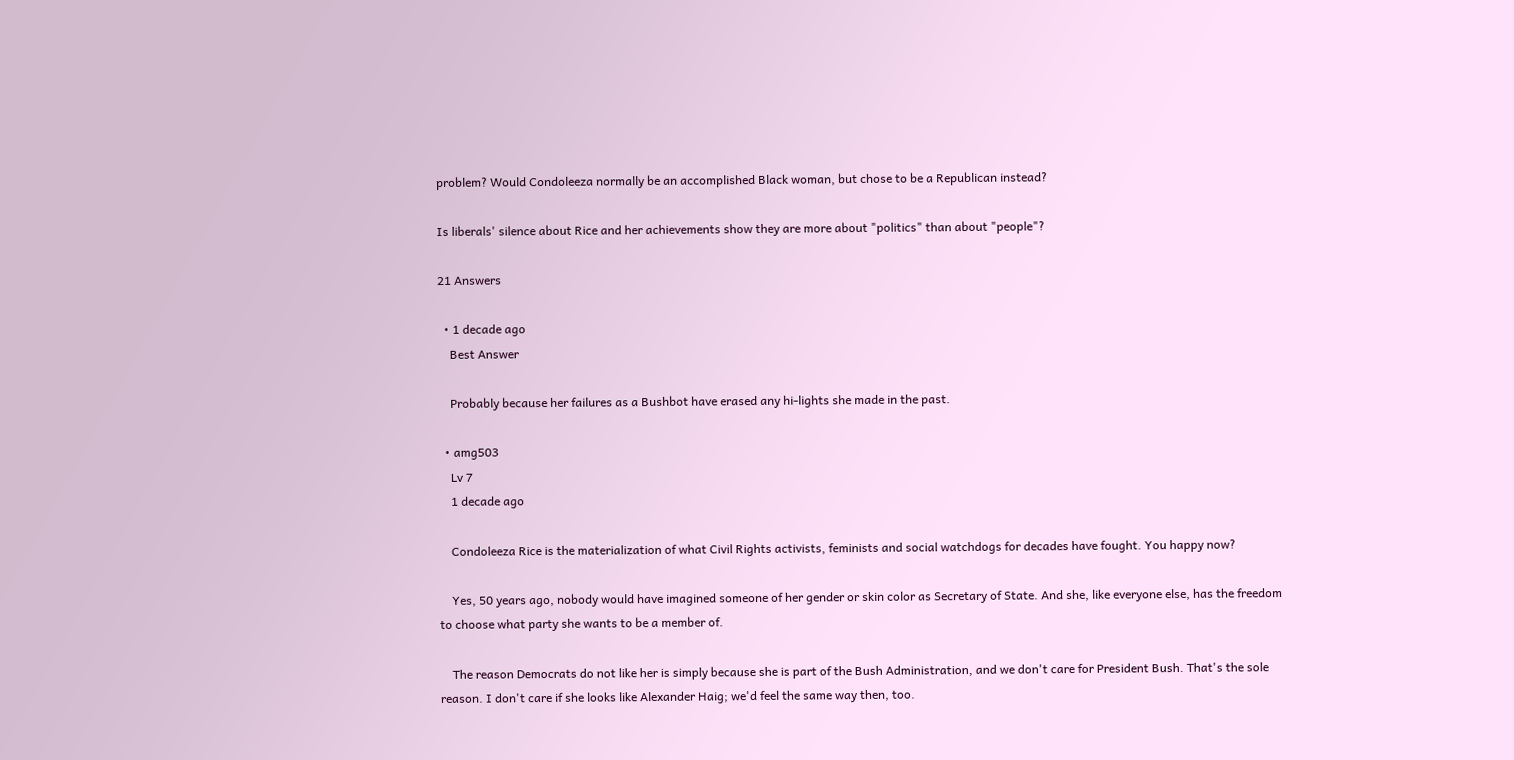problem? Would Condoleeza normally be an accomplished Black woman, but chose to be a Republican instead?

Is liberals' silence about Rice and her achievements show they are more about "politics" than about "people"?

21 Answers

  • 1 decade ago
    Best Answer

    Probably because her failures as a Bushbot have erased any hi-lights she made in the past.

  • amg503
    Lv 7
    1 decade ago

    Condoleeza Rice is the materialization of what Civil Rights activists, feminists and social watchdogs for decades have fought. You happy now?

    Yes, 50 years ago, nobody would have imagined someone of her gender or skin color as Secretary of State. And she, like everyone else, has the freedom to choose what party she wants to be a member of.

    The reason Democrats do not like her is simply because she is part of the Bush Administration, and we don't care for President Bush. That's the sole reason. I don't care if she looks like Alexander Haig; we'd feel the same way then, too.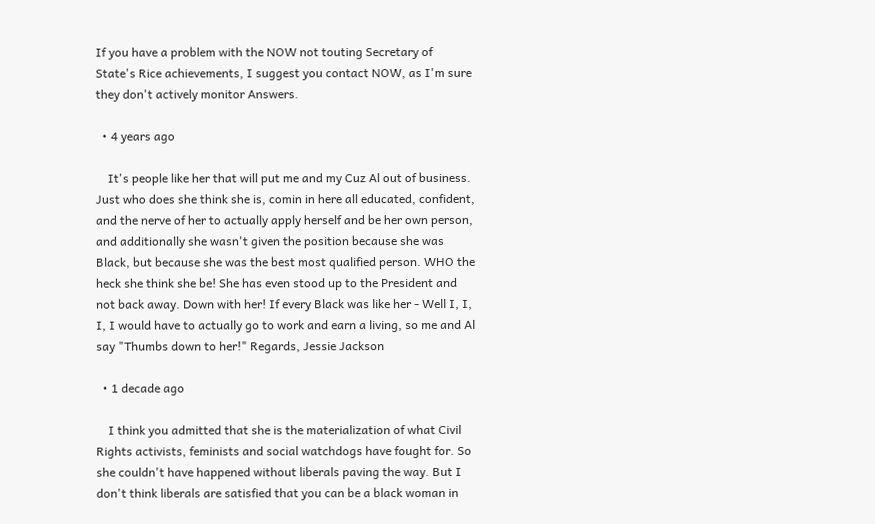If you have a problem with the NOW not touting Secretary of State's Rice achievements, I suggest you contact NOW, as I'm sure they don't actively monitor Answers.

  • 4 years ago

    It's people like her that will put me and my Cuz Al out of business. Just who does she think she is, comin in here all educated, confident, and the nerve of her to actually apply herself and be her own person, and additionally she wasn't given the position because she was Black, but because she was the best most qualified person. WHO the heck she think she be! She has even stood up to the President and not back away. Down with her! If every Black was like her - Well I, I, I, I would have to actually go to work and earn a living, so me and Al say "Thumbs down to her!" Regards, Jessie Jackson

  • 1 decade ago

    I think you admitted that she is the materialization of what Civil Rights activists, feminists and social watchdogs have fought for. So she couldn't have happened without liberals paving the way. But I don't think liberals are satisfied that you can be a black woman in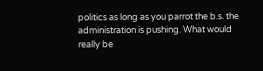politics as long as you parrot the b.s. the administration is pushing. What would really be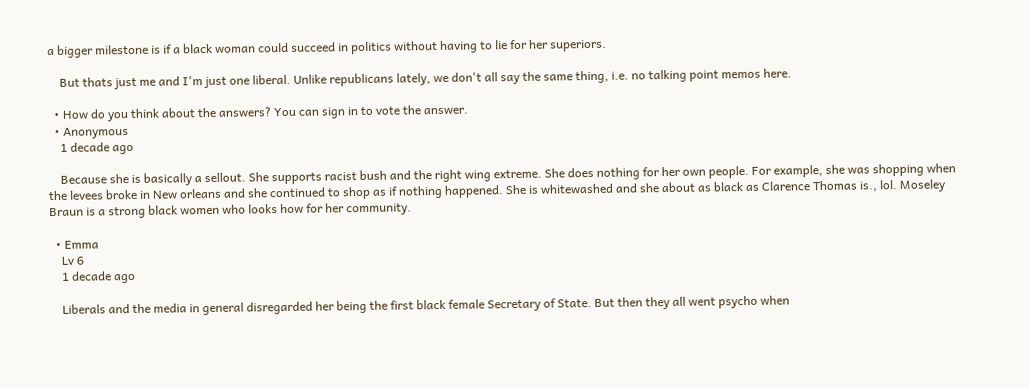a bigger milestone is if a black woman could succeed in politics without having to lie for her superiors.

    But thats just me and I'm just one liberal. Unlike republicans lately, we don't all say the same thing, i.e. no talking point memos here.

  • How do you think about the answers? You can sign in to vote the answer.
  • Anonymous
    1 decade ago

    Because she is basically a sellout. She supports racist bush and the right wing extreme. She does nothing for her own people. For example, she was shopping when the levees broke in New orleans and she continued to shop as if nothing happened. She is whitewashed and she about as black as Clarence Thomas is., lol. Moseley Braun is a strong black women who looks how for her community.

  • Emma
    Lv 6
    1 decade ago

    Liberals and the media in general disregarded her being the first black female Secretary of State. But then they all went psycho when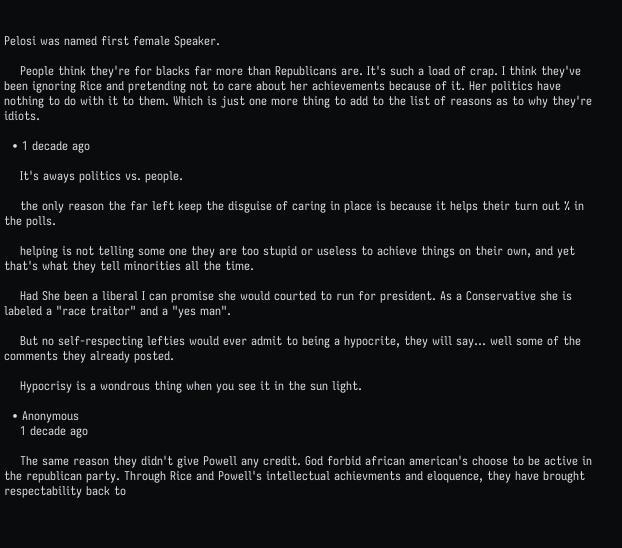Pelosi was named first female Speaker.

    People think they're for blacks far more than Republicans are. It's such a load of crap. I think they've been ignoring Rice and pretending not to care about her achievements because of it. Her politics have nothing to do with it to them. Which is just one more thing to add to the list of reasons as to why they're idiots.

  • 1 decade ago

    It's aways politics vs. people.

    the only reason the far left keep the disguise of caring in place is because it helps their turn out % in the polls.

    helping is not telling some one they are too stupid or useless to achieve things on their own, and yet that's what they tell minorities all the time.

    Had She been a liberal I can promise she would courted to run for president. As a Conservative she is labeled a "race traitor" and a "yes man".

    But no self-respecting lefties would ever admit to being a hypocrite, they will say... well some of the comments they already posted.

    Hypocrisy is a wondrous thing when you see it in the sun light.

  • Anonymous
    1 decade ago

    The same reason they didn't give Powell any credit. God forbid african american's choose to be active in the republican party. Through Rice and Powell's intellectual achievments and eloquence, they have brought respectability back to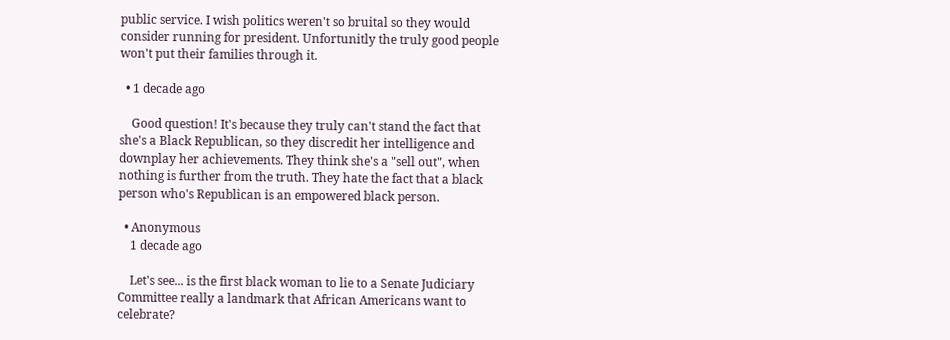public service. I wish politics weren't so bruital so they would consider running for president. Unfortunitly the truly good people won't put their families through it.

  • 1 decade ago

    Good question! It's because they truly can't stand the fact that she's a Black Republican, so they discredit her intelligence and downplay her achievements. They think she's a "sell out", when nothing is further from the truth. They hate the fact that a black person who's Republican is an empowered black person.

  • Anonymous
    1 decade ago

    Let's see... is the first black woman to lie to a Senate Judiciary Committee really a landmark that African Americans want to celebrate?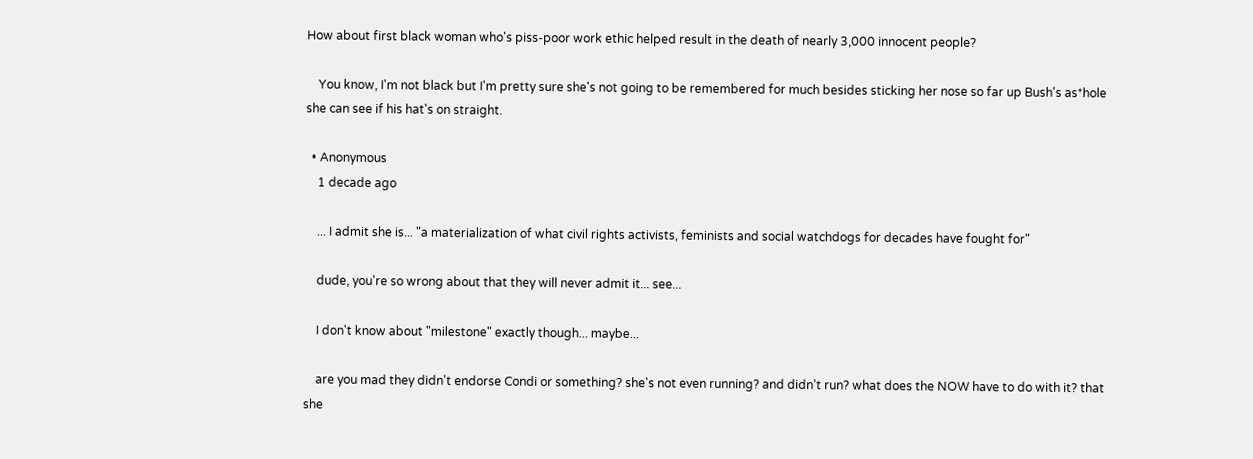How about first black woman who's piss-poor work ethic helped result in the death of nearly 3,000 innocent people?

    You know, I'm not black but I'm pretty sure she's not going to be remembered for much besides sticking her nose so far up Bush's as*hole she can see if his hat's on straight.

  • Anonymous
    1 decade ago

    ... I admit she is... "a materialization of what civil rights activists, feminists and social watchdogs for decades have fought for"

    dude, you're so wrong about that they will never admit it... see...

    I don't know about "milestone" exactly though... maybe...

    are you mad they didn't endorse Condi or something? she's not even running? and didn't run? what does the NOW have to do with it? that she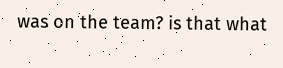was on the team? is that what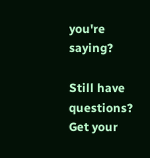you're saying?

Still have questions? Get your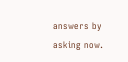answers by asking now.